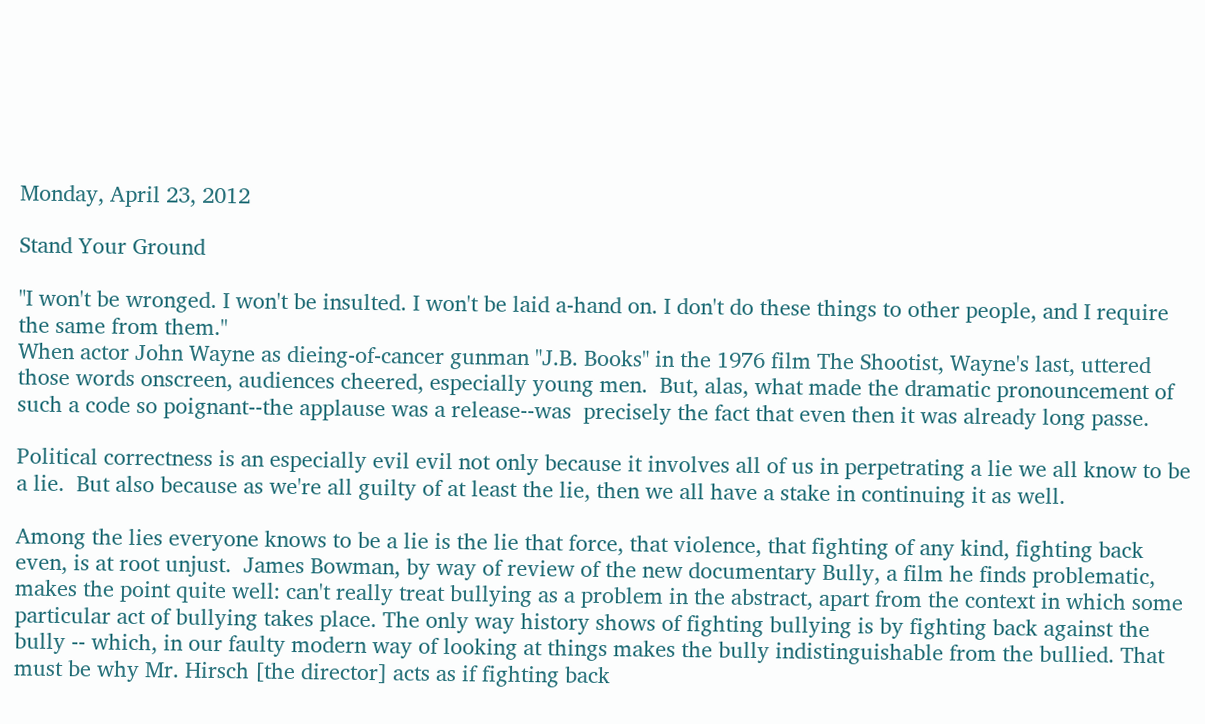Monday, April 23, 2012

Stand Your Ground

"I won't be wronged. I won't be insulted. I won't be laid a-hand on. I don't do these things to other people, and I require the same from them."
When actor John Wayne as dieing-of-cancer gunman "J.B. Books" in the 1976 film The Shootist, Wayne's last, uttered those words onscreen, audiences cheered, especially young men.  But, alas, what made the dramatic pronouncement of such a code so poignant--the applause was a release--was  precisely the fact that even then it was already long passe.

Political correctness is an especially evil evil not only because it involves all of us in perpetrating a lie we all know to be a lie.  But also because as we're all guilty of at least the lie, then we all have a stake in continuing it as well.

Among the lies everyone knows to be a lie is the lie that force, that violence, that fighting of any kind, fighting back even, is at root unjust.  James Bowman, by way of review of the new documentary Bully, a film he finds problematic, makes the point quite well: can't really treat bullying as a problem in the abstract, apart from the context in which some particular act of bullying takes place. The only way history shows of fighting bullying is by fighting back against the bully -- which, in our faulty modern way of looking at things makes the bully indistinguishable from the bullied. That must be why Mr. Hirsch [the director] acts as if fighting back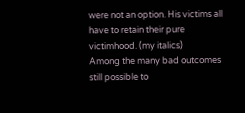were not an option. His victims all have to retain their pure victimhood. (my italics)
Among the many bad outcomes still possible to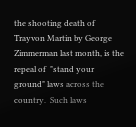the shooting death of Trayvon Martin by George Zimmerman last month, is the repeal of  "stand your ground" laws across the country.  Such laws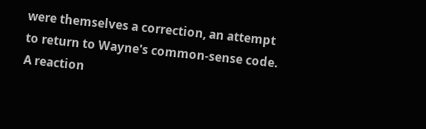were themselves a correction, an attempt to return to Wayne's common-sense code.  A reaction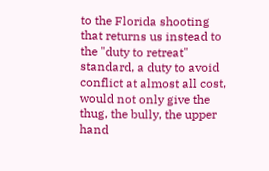to the Florida shooting that returns us instead to the "duty to retreat" standard, a duty to avoid conflict at almost all cost, would not only give the thug, the bully, the upper hand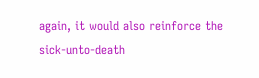again, it would also reinforce the sick-unto-death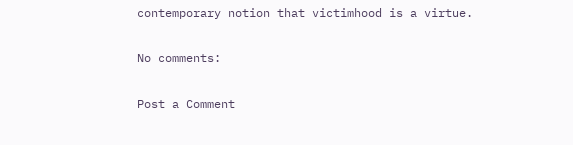contemporary notion that victimhood is a virtue.

No comments:

Post a Comment